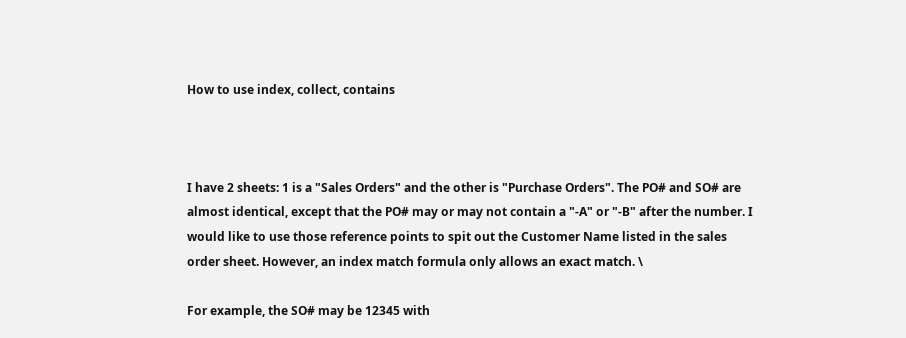How to use index, collect, contains



I have 2 sheets: 1 is a "Sales Orders" and the other is "Purchase Orders". The PO# and SO# are almost identical, except that the PO# may or may not contain a "-A" or "-B" after the number. I would like to use those reference points to spit out the Customer Name listed in the sales order sheet. However, an index match formula only allows an exact match. \

For example, the SO# may be 12345 with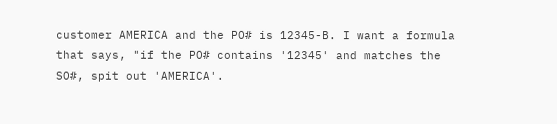customer AMERICA and the PO# is 12345-B. I want a formula that says, "if the PO# contains '12345' and matches the SO#, spit out 'AMERICA'.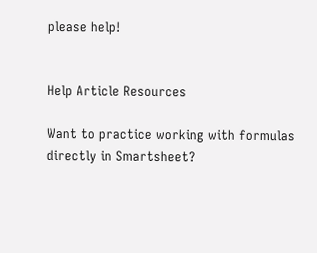please help!


Help Article Resources

Want to practice working with formulas directly in Smartsheet?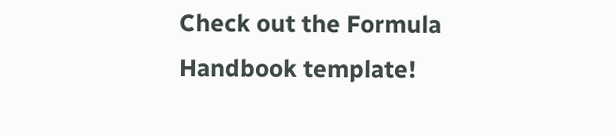Check out the Formula Handbook template!